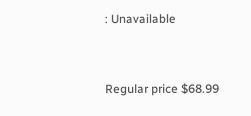: Unavailable


Regular price $68.99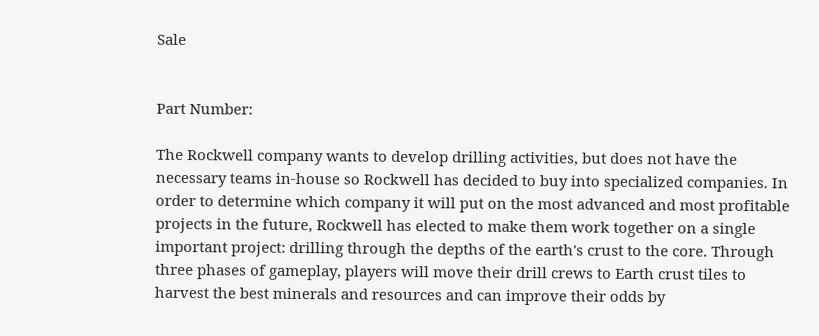Sale


Part Number:

The Rockwell company wants to develop drilling activities, but does not have the necessary teams in-house so Rockwell has decided to buy into specialized companies. In order to determine which company it will put on the most advanced and most profitable projects in the future, Rockwell has elected to make them work together on a single important project: drilling through the depths of the earth's crust to the core. Through three phases of gameplay, players will move their drill crews to Earth crust tiles to harvest the best minerals and resources and can improve their odds by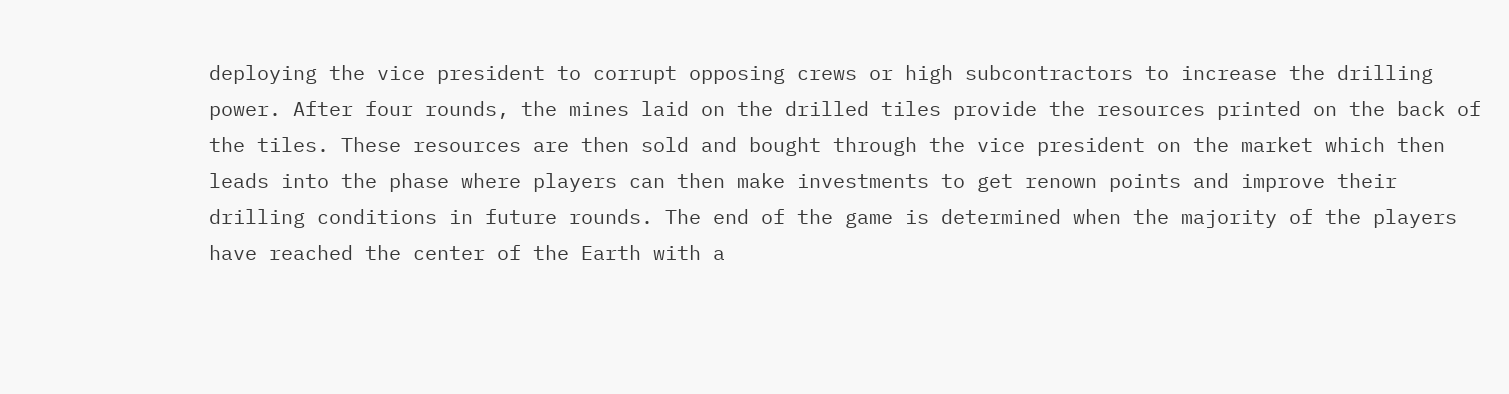deploying the vice president to corrupt opposing crews or high subcontractors to increase the drilling power. After four rounds, the mines laid on the drilled tiles provide the resources printed on the back of the tiles. These resources are then sold and bought through the vice president on the market which then leads into the phase where players can then make investments to get renown points and improve their drilling conditions in future rounds. The end of the game is determined when the majority of the players have reached the center of the Earth with a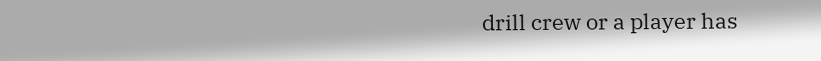drill crew or a player has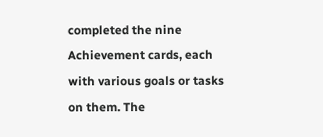completed the nine Achievement cards, each with various goals or tasks on them. The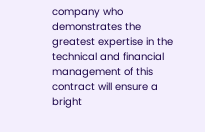company who demonstrates the greatest expertise in the technical and financial management of this contract will ensure a bright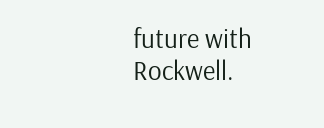future with Rockwell.